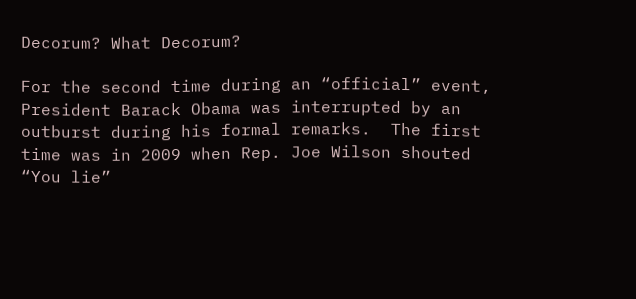Decorum? What Decorum?

For the second time during an “official” event, President Barack Obama was interrupted by an outburst during his formal remarks.  The first time was in 2009 when Rep. Joe Wilson shouted “You lie”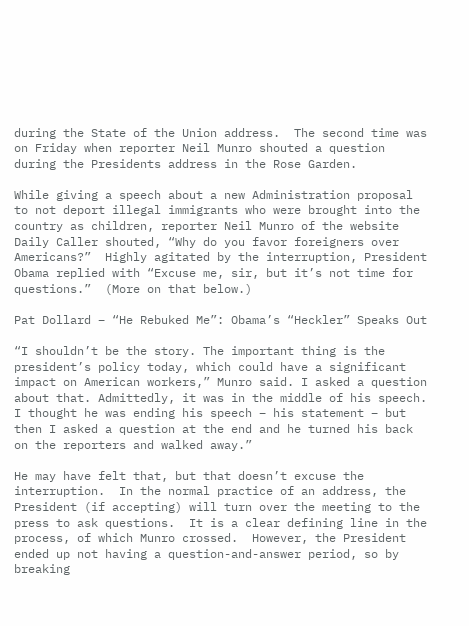during the State of the Union address.  The second time was on Friday when reporter Neil Munro shouted a question during the Presidents address in the Rose Garden.

While giving a speech about a new Administration proposal to not deport illegal immigrants who were brought into the country as children, reporter Neil Munro of the website Daily Caller shouted, “Why do you favor foreigners over Americans?”  Highly agitated by the interruption, President Obama replied with “Excuse me, sir, but it’s not time for questions.”  (More on that below.)

Pat Dollard – “He Rebuked Me”: Obama’s “Heckler” Speaks Out

“I shouldn’t be the story. The important thing is the president’s policy today, which could have a significant impact on American workers,” Munro said. I asked a question about that. Admittedly, it was in the middle of his speech. I thought he was ending his speech – his statement – but then I asked a question at the end and he turned his back on the reporters and walked away.”

He may have felt that, but that doesn’t excuse the interruption.  In the normal practice of an address, the President (if accepting) will turn over the meeting to the press to ask questions.  It is a clear defining line in the process, of which Munro crossed.  However, the President ended up not having a question-and-answer period, so by breaking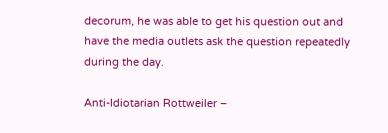decorum, he was able to get his question out and have the media outlets ask the question repeatedly during the day.

Anti-Idiotarian Rottweiler –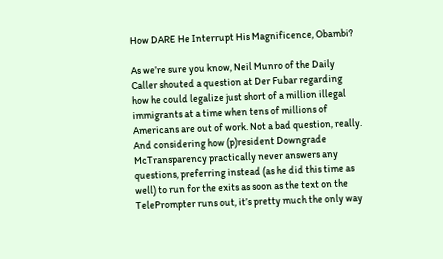How DARE He Interrupt His Magnificence, Obambi?

As we’re sure you know, Neil Munro of the Daily Caller shouted a question at Der Fubar regarding how he could legalize just short of a million illegal immigrants at a time when tens of millions of Americans are out of work. Not a bad question, really. And considering how (p)resident Downgrade McTransparency practically never answers any questions, preferring instead (as he did this time as well) to run for the exits as soon as the text on the TelePrompter runs out, it’s pretty much the only way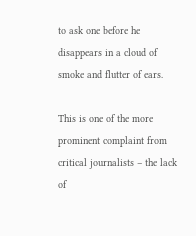to ask one before he disappears in a cloud of smoke and flutter of ears.

This is one of the more prominent complaint from critical journalists – the lack of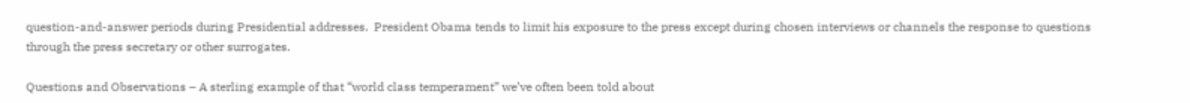question-and-answer periods during Presidential addresses.  President Obama tends to limit his exposure to the press except during chosen interviews or channels the response to questions through the press secretary or other surrogates.

Questions and Observations – A sterling example of that “world class temperament” we’ve often been told about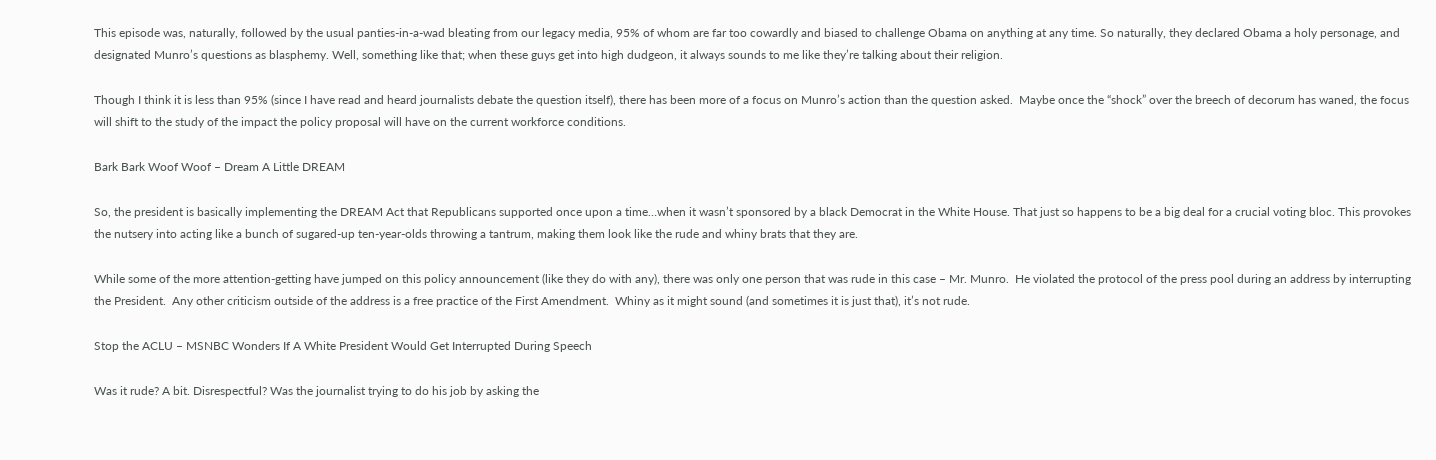This episode was, naturally, followed by the usual panties-in-a-wad bleating from our legacy media, 95% of whom are far too cowardly and biased to challenge Obama on anything at any time. So naturally, they declared Obama a holy personage, and designated Munro’s questions as blasphemy. Well, something like that; when these guys get into high dudgeon, it always sounds to me like they’re talking about their religion.

Though I think it is less than 95% (since I have read and heard journalists debate the question itself), there has been more of a focus on Munro’s action than the question asked.  Maybe once the “shock” over the breech of decorum has waned, the focus will shift to the study of the impact the policy proposal will have on the current workforce conditions.

Bark Bark Woof Woof – Dream A Little DREAM

So, the president is basically implementing the DREAM Act that Republicans supported once upon a time…when it wasn’t sponsored by a black Democrat in the White House. That just so happens to be a big deal for a crucial voting bloc. This provokes the nutsery into acting like a bunch of sugared-up ten-year-olds throwing a tantrum, making them look like the rude and whiny brats that they are.

While some of the more attention-getting have jumped on this policy announcement (like they do with any), there was only one person that was rude in this case – Mr. Munro.  He violated the protocol of the press pool during an address by interrupting the President.  Any other criticism outside of the address is a free practice of the First Amendment.  Whiny as it might sound (and sometimes it is just that), it’s not rude.

Stop the ACLU – MSNBC Wonders If A White President Would Get Interrupted During Speech

Was it rude? A bit. Disrespectful? Was the journalist trying to do his job by asking the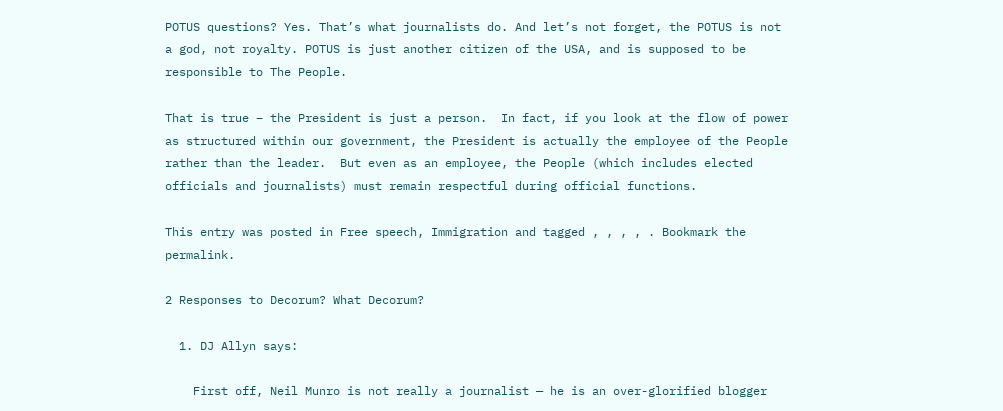POTUS questions? Yes. That’s what journalists do. And let’s not forget, the POTUS is not a god, not royalty. POTUS is just another citizen of the USA, and is supposed to be responsible to The People.

That is true – the President is just a person.  In fact, if you look at the flow of power as structured within our government, the President is actually the employee of the People rather than the leader.  But even as an employee, the People (which includes elected officials and journalists) must remain respectful during official functions.

This entry was posted in Free speech, Immigration and tagged , , , , . Bookmark the permalink.

2 Responses to Decorum? What Decorum?

  1. DJ Allyn says:

    First off, Neil Munro is not really a journalist — he is an over-glorified blogger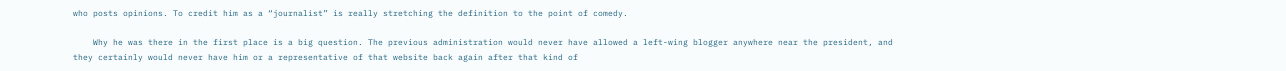who posts opinions. To credit him as a “journalist” is really stretching the definition to the point of comedy.

    Why he was there in the first place is a big question. The previous administration would never have allowed a left-wing blogger anywhere near the president, and they certainly would never have him or a representative of that website back again after that kind of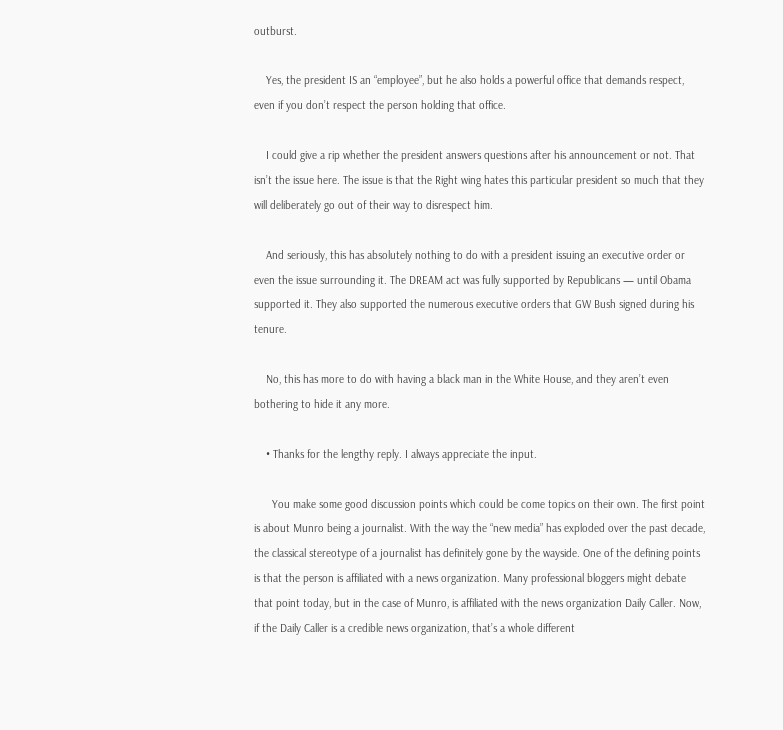outburst.

    Yes, the president IS an “employee”, but he also holds a powerful office that demands respect, even if you don’t respect the person holding that office.

    I could give a rip whether the president answers questions after his announcement or not. That isn’t the issue here. The issue is that the Right wing hates this particular president so much that they will deliberately go out of their way to disrespect him.

    And seriously, this has absolutely nothing to do with a president issuing an executive order or even the issue surrounding it. The DREAM act was fully supported by Republicans — until Obama supported it. They also supported the numerous executive orders that GW Bush signed during his tenure.

    No, this has more to do with having a black man in the White House, and they aren’t even bothering to hide it any more.

    • Thanks for the lengthy reply. I always appreciate the input.

      You make some good discussion points which could be come topics on their own. The first point is about Munro being a journalist. With the way the “new media” has exploded over the past decade, the classical stereotype of a journalist has definitely gone by the wayside. One of the defining points is that the person is affiliated with a news organization. Many professional bloggers might debate that point today, but in the case of Munro, is affiliated with the news organization Daily Caller. Now, if the Daily Caller is a credible news organization, that’s a whole different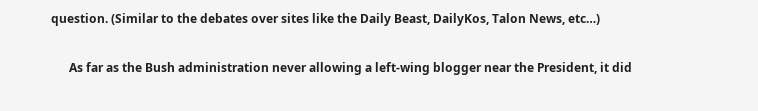question. (Similar to the debates over sites like the Daily Beast, DailyKos, Talon News, etc…)

      As far as the Bush administration never allowing a left-wing blogger near the President, it did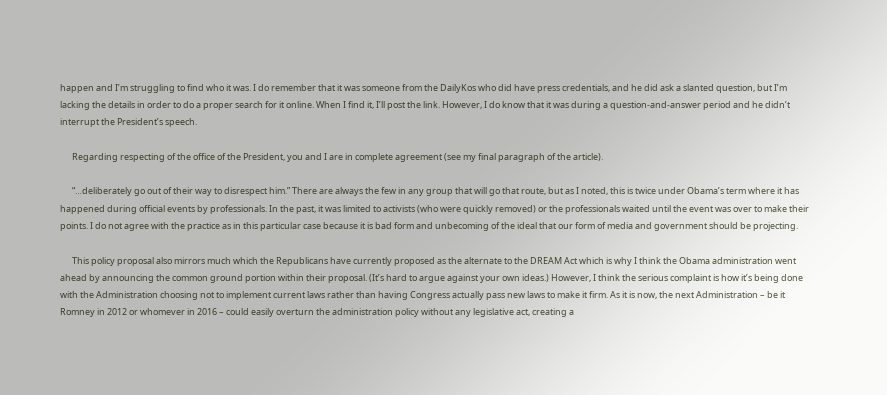happen and I’m struggling to find who it was. I do remember that it was someone from the DailyKos who did have press credentials, and he did ask a slanted question, but I’m lacking the details in order to do a proper search for it online. When I find it, I’ll post the link. However, I do know that it was during a question-and-answer period and he didn’t interrupt the President’s speech.

      Regarding respecting of the office of the President, you and I are in complete agreement (see my final paragraph of the article).

      “…deliberately go out of their way to disrespect him.” There are always the few in any group that will go that route, but as I noted, this is twice under Obama’s term where it has happened during official events by professionals. In the past, it was limited to activists (who were quickly removed) or the professionals waited until the event was over to make their points. I do not agree with the practice as in this particular case because it is bad form and unbecoming of the ideal that our form of media and government should be projecting.

      This policy proposal also mirrors much which the Republicans have currently proposed as the alternate to the DREAM Act which is why I think the Obama administration went ahead by announcing the common ground portion within their proposal. (It’s hard to argue against your own ideas.) However, I think the serious complaint is how it’s being done with the Administration choosing not to implement current laws rather than having Congress actually pass new laws to make it firm. As it is now, the next Administration – be it Romney in 2012 or whomever in 2016 – could easily overturn the administration policy without any legislative act, creating a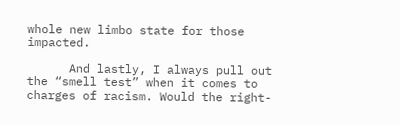whole new limbo state for those impacted.

      And lastly, I always pull out the “smell test” when it comes to charges of racism. Would the right-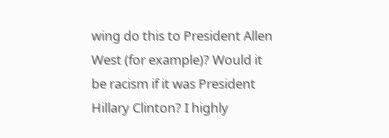wing do this to President Allen West (for example)? Would it be racism if it was President Hillary Clinton? I highly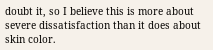doubt it, so I believe this is more about severe dissatisfaction than it does about skin color.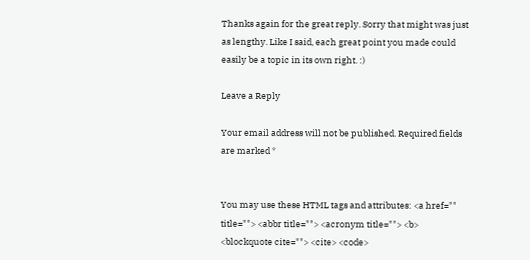Thanks again for the great reply. Sorry that might was just as lengthy. Like I said, each great point you made could easily be a topic in its own right. :)

Leave a Reply

Your email address will not be published. Required fields are marked *


You may use these HTML tags and attributes: <a href="" title=""> <abbr title=""> <acronym title=""> <b> <blockquote cite=""> <cite> <code>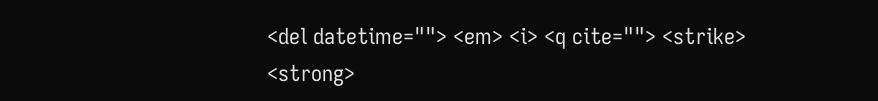<del datetime=""> <em> <i> <q cite=""> <strike> <strong>